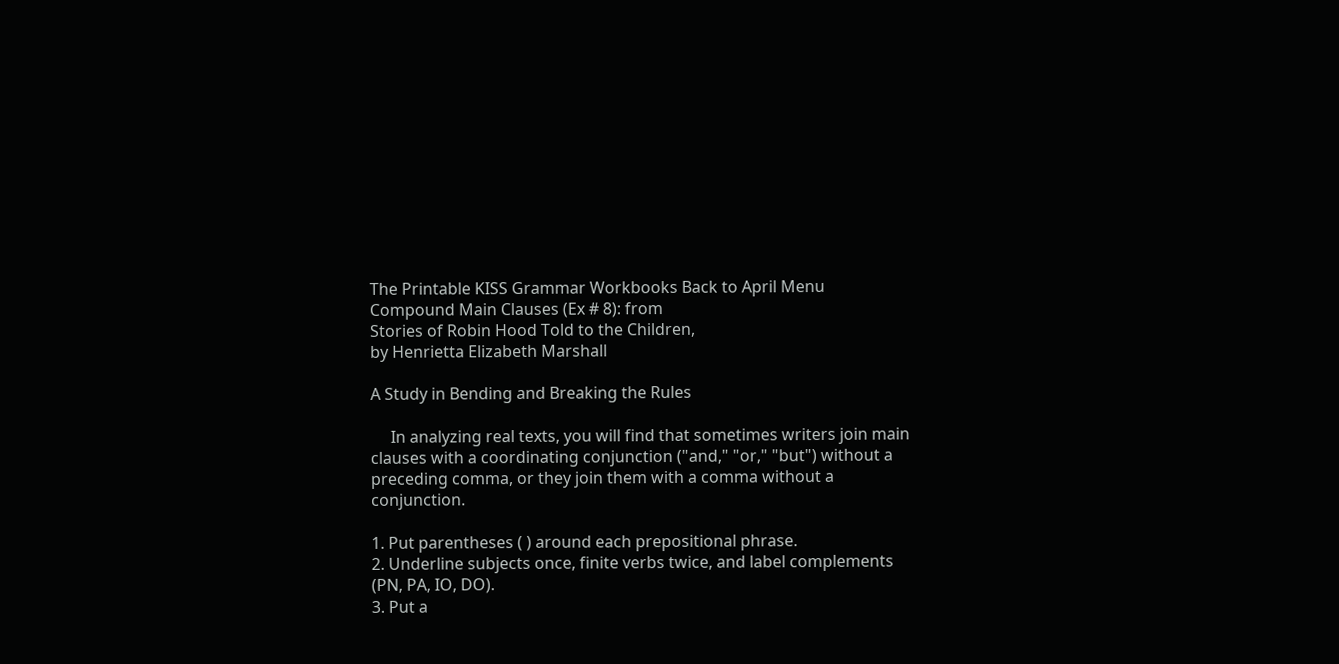The Printable KISS Grammar Workbooks Back to April Menu
Compound Main Clauses (Ex # 8): from
Stories of Robin Hood Told to the Children,
by Henrietta Elizabeth Marshall

A Study in Bending and Breaking the Rules

     In analyzing real texts, you will find that sometimes writers join main clauses with a coordinating conjunction ("and," "or," "but") without a preceding comma, or they join them with a comma without a conjunction.

1. Put parentheses ( ) around each prepositional phrase.
2. Underline subjects once, finite verbs twice, and label complements (PN, PA, IO, DO).
3. Put a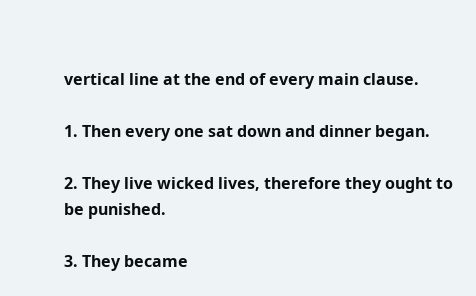vertical line at the end of every main clause.

1. Then every one sat down and dinner began.

2. They live wicked lives, therefore they ought to be punished.

3. They became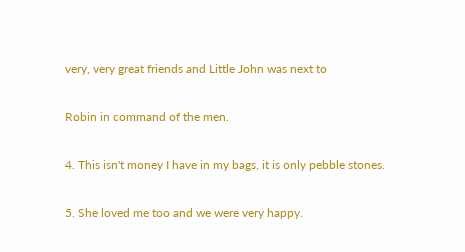very, very great friends and Little John was next to

Robin in command of the men.

4. This isn't money I have in my bags, it is only pebble stones.

5. She loved me too and we were very happy.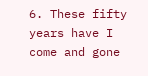6. These fifty years have I come and gone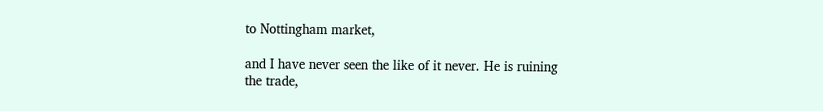to Nottingham market,

and I have never seen the like of it never. He is ruining the trade,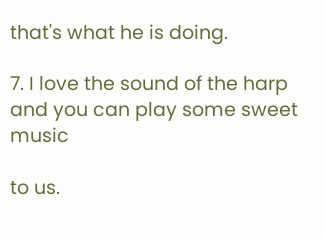that's what he is doing.

7. I love the sound of the harp and you can play some sweet music

to us.